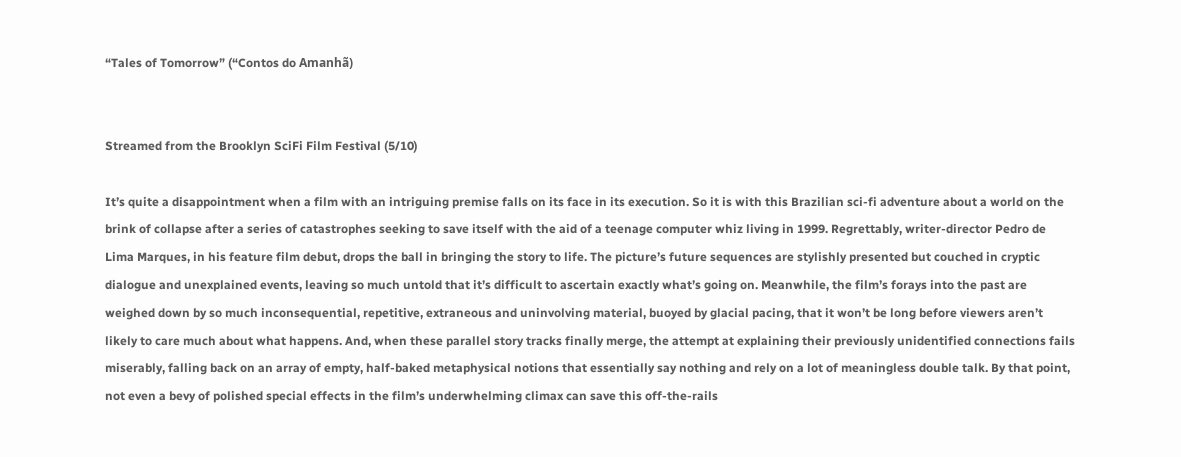“Tales of Tomorrow” (“Contos do Amanhã)


Streamed from the Brooklyn SciFi Film Festival (5/10)

It’s quite a disappointment when a film with an intriguing premise falls on its face in its execution. So it is with this Brazilian sci-fi adventure about a world on the brink of collapse after a series of catastrophes seeking to save itself with the aid of a teenage computer whiz living in 1999. Regrettably, writer-director Pedro de Lima Marques, in his feature film debut, drops the ball in bringing the story to life. The picture’s future sequences are stylishly presented but couched in cryptic dialogue and unexplained events, leaving so much untold that it’s difficult to ascertain exactly what’s going on. Meanwhile, the film’s forays into the past are weighed down by so much inconsequential, repetitive, extraneous and uninvolving material, buoyed by glacial pacing, that it won’t be long before viewers aren’t likely to care much about what happens. And, when these parallel story tracks finally merge, the attempt at explaining their previously unidentified connections fails miserably, falling back on an array of empty, half-baked metaphysical notions that essentially say nothing and rely on a lot of meaningless double talk. By that point, not even a bevy of polished special effects in the film’s underwhelming climax can save this off-the-rails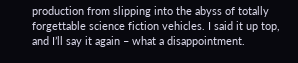production from slipping into the abyss of totally forgettable science fiction vehicles. I said it up top, and I’ll say it again – what a disappointment.